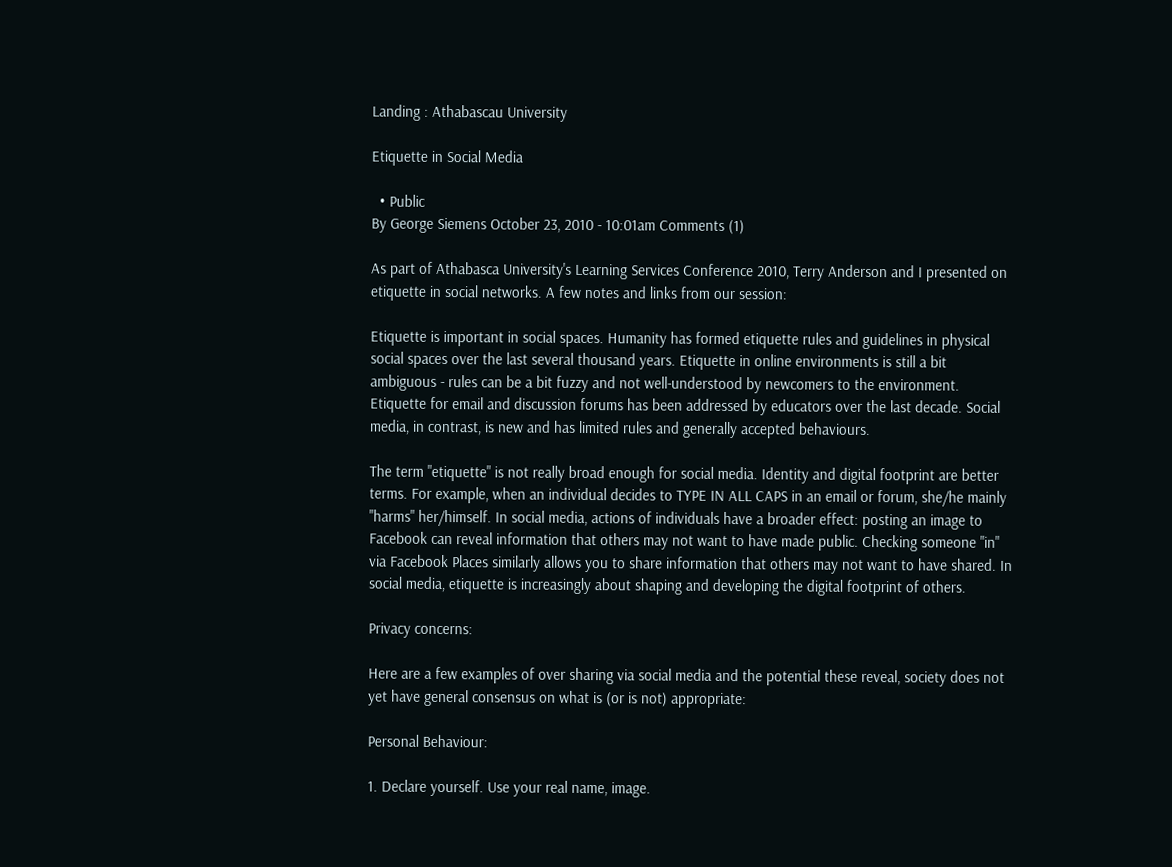Landing : Athabascau University

Etiquette in Social Media

  • Public
By George Siemens October 23, 2010 - 10:01am Comments (1)

As part of Athabasca University's Learning Services Conference 2010, Terry Anderson and I presented on etiquette in social networks. A few notes and links from our session:

Etiquette is important in social spaces. Humanity has formed etiquette rules and guidelines in physical social spaces over the last several thousand years. Etiquette in online environments is still a bit ambiguous - rules can be a bit fuzzy and not well-understood by newcomers to the environment. Etiquette for email and discussion forums has been addressed by educators over the last decade. Social media, in contrast, is new and has limited rules and generally accepted behaviours.

The term "etiquette" is not really broad enough for social media. Identity and digital footprint are better terms. For example, when an individual decides to TYPE IN ALL CAPS in an email or forum, she/he mainly "harms" her/himself. In social media, actions of individuals have a broader effect: posting an image to Facebook can reveal information that others may not want to have made public. Checking someone "in" via Facebook Places similarly allows you to share information that others may not want to have shared. In social media, etiquette is increasingly about shaping and developing the digital footprint of others.

Privacy concerns:

Here are a few examples of over sharing via social media and the potential these reveal, society does not yet have general consensus on what is (or is not) appropriate:

Personal Behaviour:

1. Declare yourself. Use your real name, image.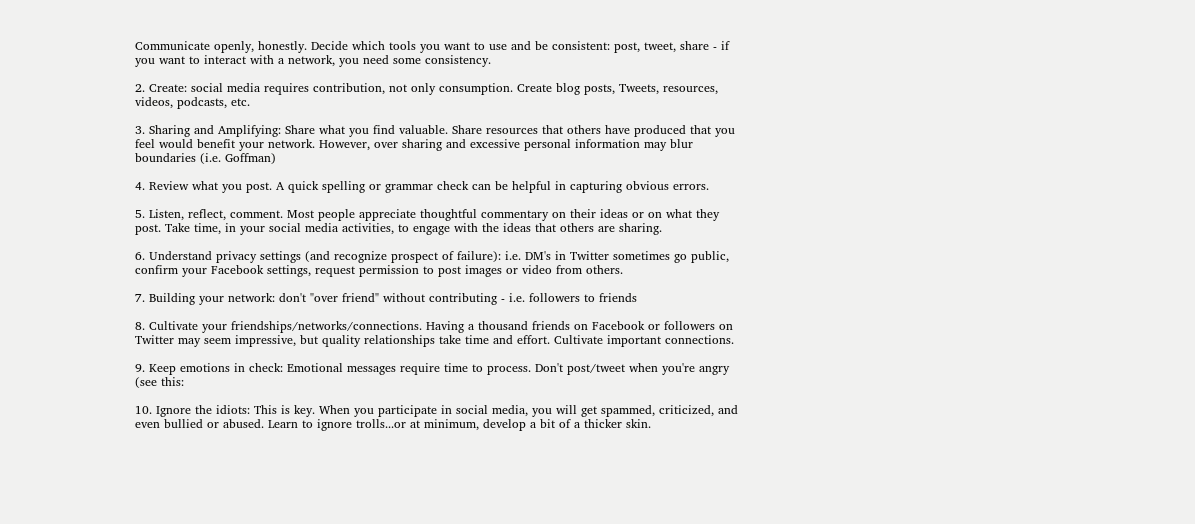Communicate openly, honestly. Decide which tools you want to use and be consistent: post, tweet, share - if you want to interact with a network, you need some consistency.

2. Create: social media requires contribution, not only consumption. Create blog posts, Tweets, resources, videos, podcasts, etc.

3. Sharing and Amplifying: Share what you find valuable. Share resources that others have produced that you feel would benefit your network. However, over sharing and excessive personal information may blur boundaries (i.e. Goffman)

4. Review what you post. A quick spelling or grammar check can be helpful in capturing obvious errors.

5. Listen, reflect, comment. Most people appreciate thoughtful commentary on their ideas or on what they post. Take time, in your social media activities, to engage with the ideas that others are sharing.

6. Understand privacy settings (and recognize prospect of failure): i.e. DM's in Twitter sometimes go public, confirm your Facebook settings, request permission to post images or video from others.

7. Building your network: don't "over friend" without contributing - i.e. followers to friends

8. Cultivate your friendships/networks/connections. Having a thousand friends on Facebook or followers on Twitter may seem impressive, but quality relationships take time and effort. Cultivate important connections.

9. Keep emotions in check: Emotional messages require time to process. Don't post/tweet when you're angry (see this:

10. Ignore the idiots: This is key. When you participate in social media, you will get spammed, criticized, and even bullied or abused. Learn to ignore trolls...or at minimum, develop a bit of a thicker skin.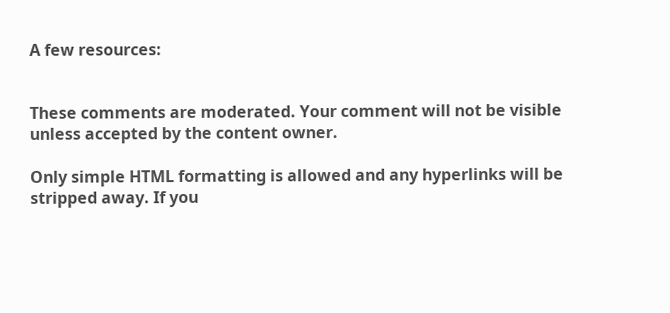A few resources:


These comments are moderated. Your comment will not be visible unless accepted by the content owner.

Only simple HTML formatting is allowed and any hyperlinks will be stripped away. If you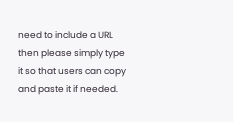need to include a URL then please simply type it so that users can copy and paste it if needed.